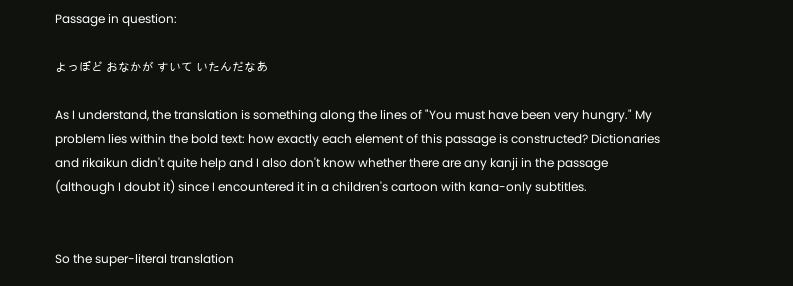Passage in question:

よっぽど おなかが すいて いたんだなあ

As I understand, the translation is something along the lines of "You must have been very hungry." My problem lies within the bold text: how exactly each element of this passage is constructed? Dictionaries and rikaikun didn't quite help and I also don't know whether there are any kanji in the passage (although I doubt it) since I encountered it in a children's cartoon with kana-only subtitles.


So the super-literal translation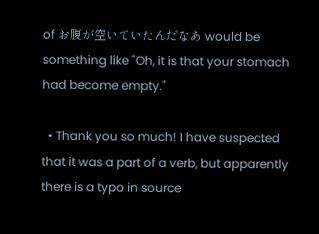of お腹が空いていたんだなあ would be something like "Oh, it is that your stomach had become empty."

  • Thank you so much! I have suspected that it was a part of a verb, but apparently there is a typo in source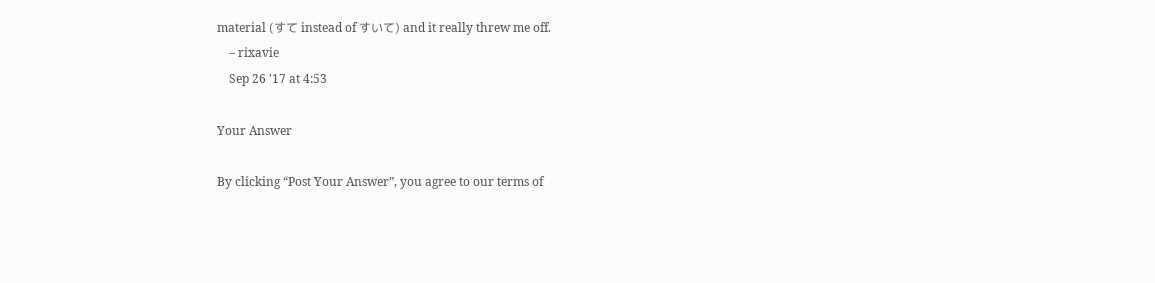material (すて instead of すいて) and it really threw me off.
    – rixavie
    Sep 26 '17 at 4:53

Your Answer

By clicking “Post Your Answer”, you agree to our terms of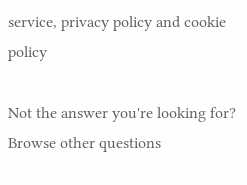service, privacy policy and cookie policy

Not the answer you're looking for? Browse other questions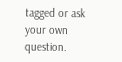tagged or ask your own question.